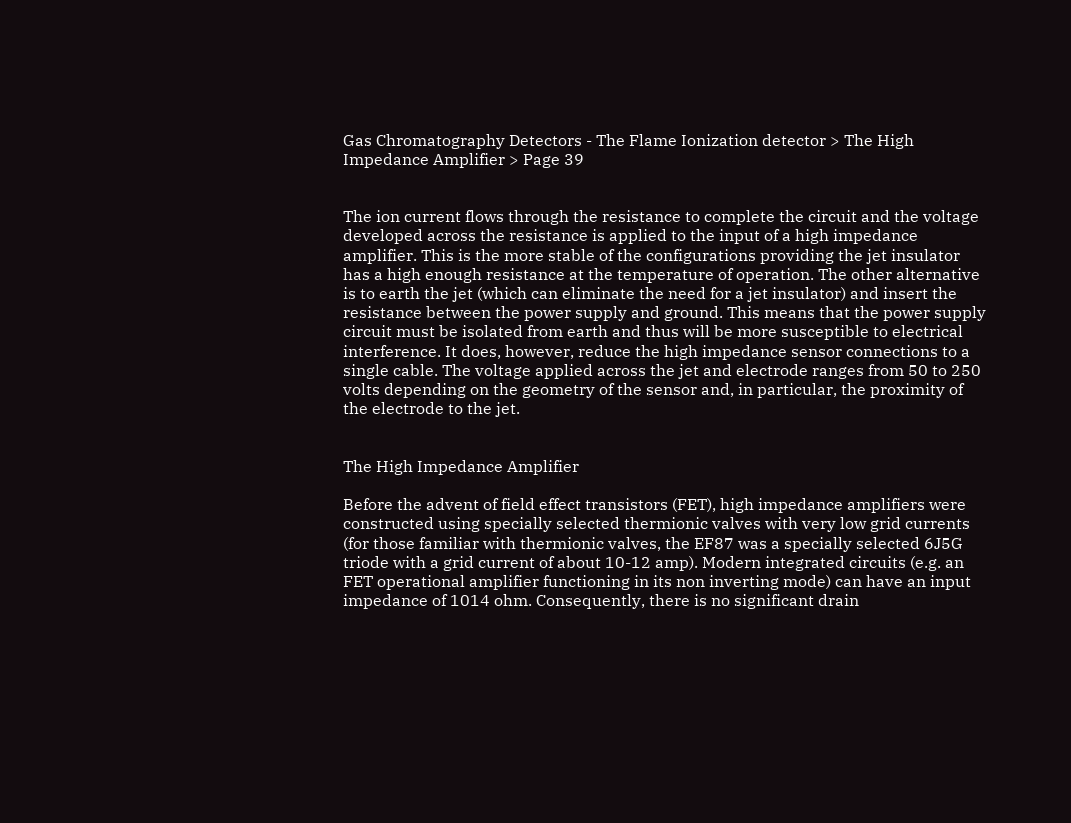Gas Chromatography Detectors - The Flame Ionization detector > The High Impedance Amplifier > Page 39


The ion current flows through the resistance to complete the circuit and the voltage developed across the resistance is applied to the input of a high impedance amplifier. This is the more stable of the configurations providing the jet insulator has a high enough resistance at the temperature of operation. The other alternative is to earth the jet (which can eliminate the need for a jet insulator) and insert the resistance between the power supply and ground. This means that the power supply circuit must be isolated from earth and thus will be more susceptible to electrical interference. It does, however, reduce the high impedance sensor connections to a single cable. The voltage applied across the jet and electrode ranges from 50 to 250 volts depending on the geometry of the sensor and, in particular, the proximity of the electrode to the jet.


The High Impedance Amplifier

Before the advent of field effect transistors (FET), high impedance amplifiers were constructed using specially selected thermionic valves with very low grid currents (for those familiar with thermionic valves, the EF87 was a specially selected 6J5G triode with a grid current of about 10-12 amp). Modern integrated circuits (e.g. an FET operational amplifier functioning in its non inverting mode) can have an input impedance of 1014 ohm. Consequently, there is no significant drain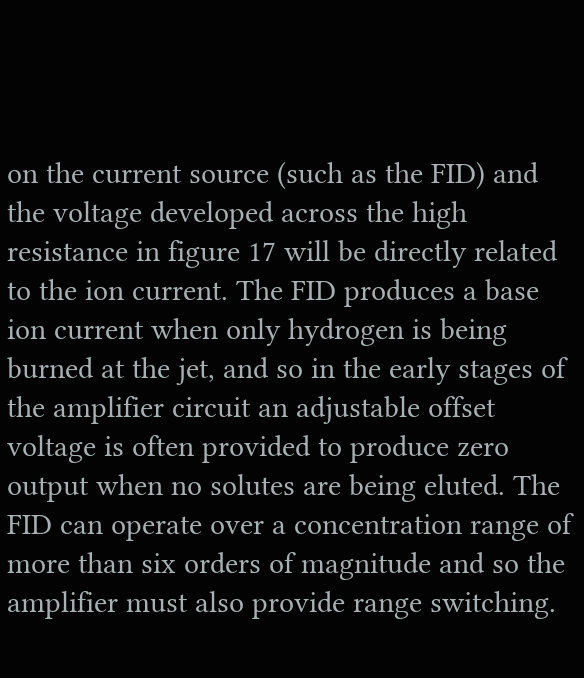on the current source (such as the FID) and the voltage developed across the high resistance in figure 17 will be directly related to the ion current. The FID produces a base ion current when only hydrogen is being burned at the jet, and so in the early stages of the amplifier circuit an adjustable offset voltage is often provided to produce zero output when no solutes are being eluted. The FID can operate over a concentration range of more than six orders of magnitude and so the amplifier must also provide range switching.